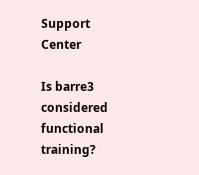Support Center

Is barre3 considered functional training?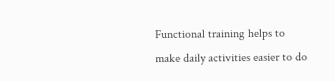Functional training helps to make daily activities easier to do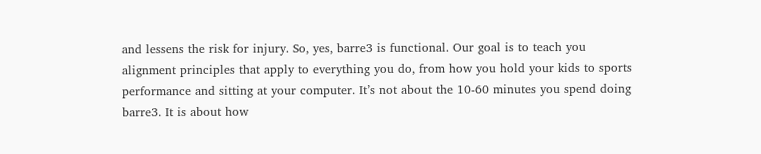and lessens the risk for injury. So, yes, barre3 is functional. Our goal is to teach you alignment principles that apply to everything you do, from how you hold your kids to sports performance and sitting at your computer. It’s not about the 10-60 minutes you spend doing barre3. It is about how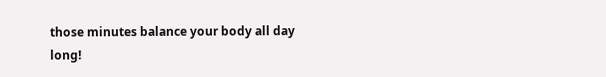those minutes balance your body all day long!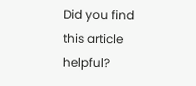Did you find this article helpful?